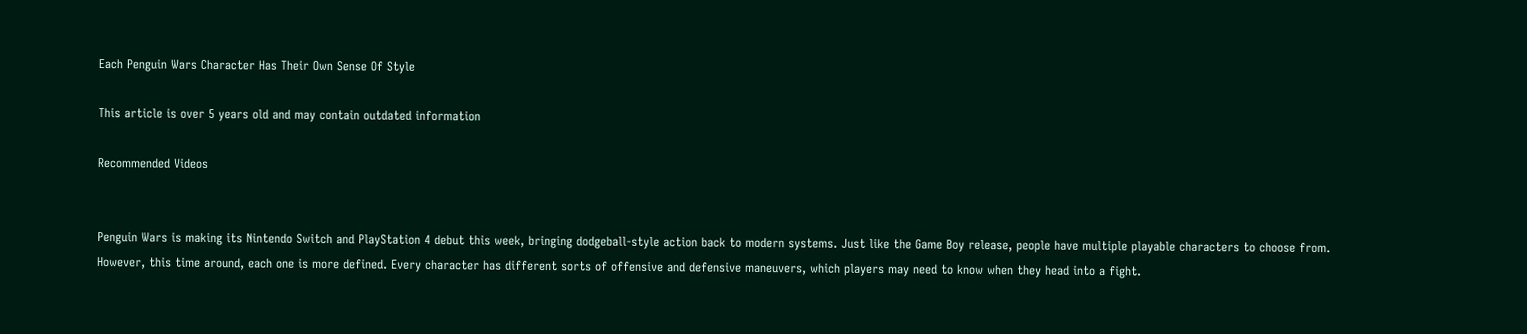Each Penguin Wars Character Has Their Own Sense Of Style

This article is over 5 years old and may contain outdated information

Recommended Videos


Penguin Wars is making its Nintendo Switch and PlayStation 4 debut this week, bringing dodgeball-style action back to modern systems. Just like the Game Boy release, people have multiple playable characters to choose from. However, this time around, each one is more defined. Every character has different sorts of offensive and defensive maneuvers, which players may need to know when they head into a fight.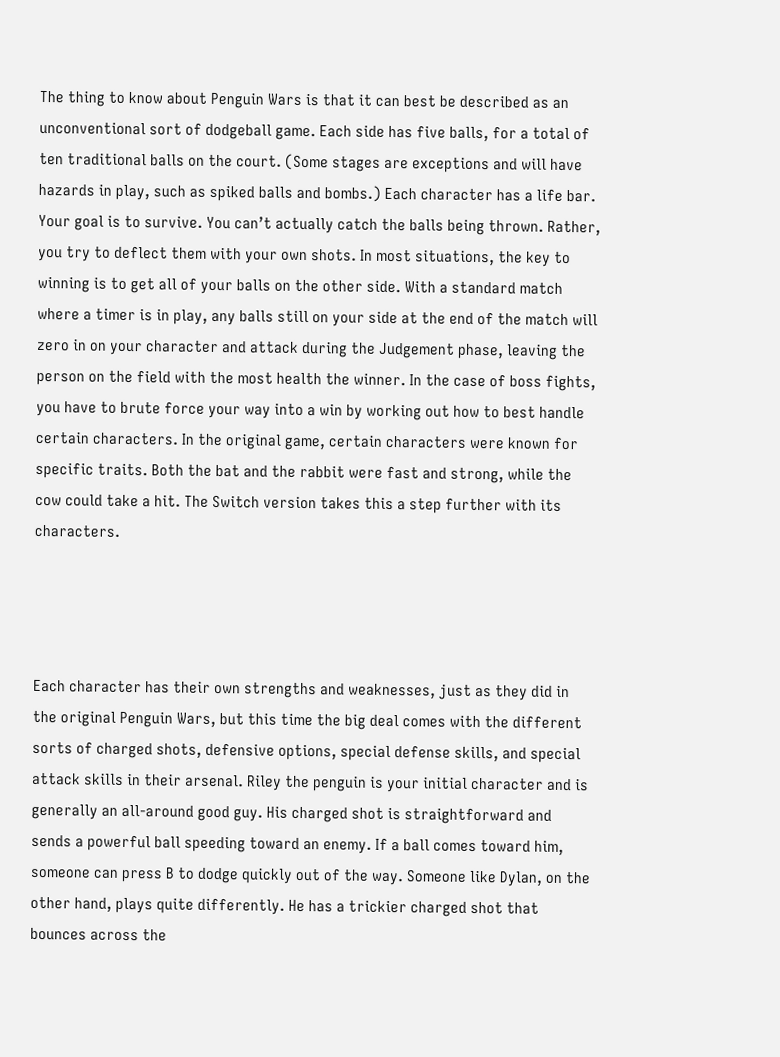The thing to know about Penguin Wars is that it can best be described as an unconventional sort of dodgeball game. Each side has five balls, for a total of ten traditional balls on the court. (Some stages are exceptions and will have hazards in play, such as spiked balls and bombs.) Each character has a life bar. Your goal is to survive. You can’t actually catch the balls being thrown. Rather, you try to deflect them with your own shots. In most situations, the key to winning is to get all of your balls on the other side. With a standard match where a timer is in play, any balls still on your side at the end of the match will zero in on your character and attack during the Judgement phase, leaving the person on the field with the most health the winner. In the case of boss fights, you have to brute force your way into a win by working out how to best handle certain characters. In the original game, certain characters were known for specific traits. Both the bat and the rabbit were fast and strong, while the cow could take a hit. The Switch version takes this a step further with its characters.




Each character has their own strengths and weaknesses, just as they did in the original Penguin Wars, but this time the big deal comes with the different sorts of charged shots, defensive options, special defense skills, and special attack skills in their arsenal. Riley the penguin is your initial character and is generally an all-around good guy. His charged shot is straightforward and sends a powerful ball speeding toward an enemy. If a ball comes toward him, someone can press B to dodge quickly out of the way. Someone like Dylan, on the other hand, plays quite differently. He has a trickier charged shot that bounces across the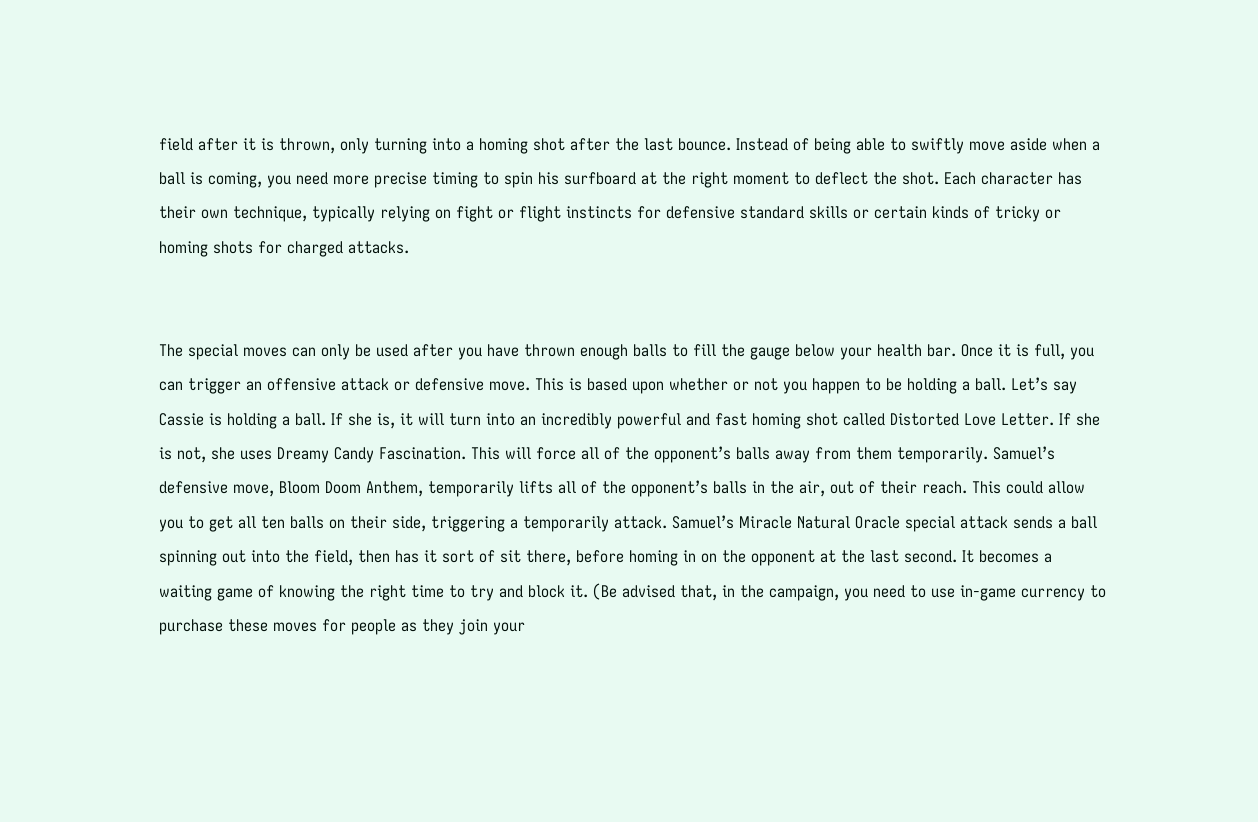field after it is thrown, only turning into a homing shot after the last bounce. Instead of being able to swiftly move aside when a ball is coming, you need more precise timing to spin his surfboard at the right moment to deflect the shot. Each character has their own technique, typically relying on fight or flight instincts for defensive standard skills or certain kinds of tricky or homing shots for charged attacks.


The special moves can only be used after you have thrown enough balls to fill the gauge below your health bar. Once it is full, you can trigger an offensive attack or defensive move. This is based upon whether or not you happen to be holding a ball. Let’s say Cassie is holding a ball. If she is, it will turn into an incredibly powerful and fast homing shot called Distorted Love Letter. If she is not, she uses Dreamy Candy Fascination. This will force all of the opponent’s balls away from them temporarily. Samuel’s defensive move, Bloom Doom Anthem, temporarily lifts all of the opponent’s balls in the air, out of their reach. This could allow you to get all ten balls on their side, triggering a temporarily attack. Samuel’s Miracle Natural Oracle special attack sends a ball spinning out into the field, then has it sort of sit there, before homing in on the opponent at the last second. It becomes a waiting game of knowing the right time to try and block it. (Be advised that, in the campaign, you need to use in-game currency to purchase these moves for people as they join your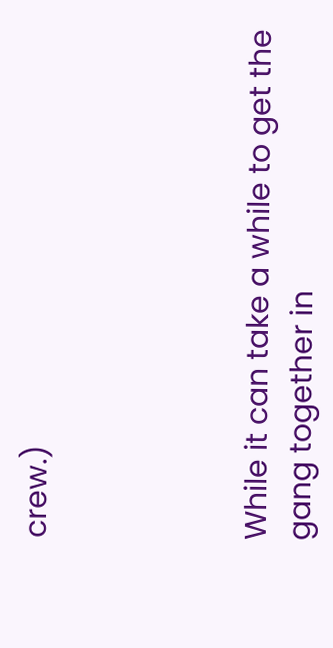crew.)




While it can take a while to get the gang together in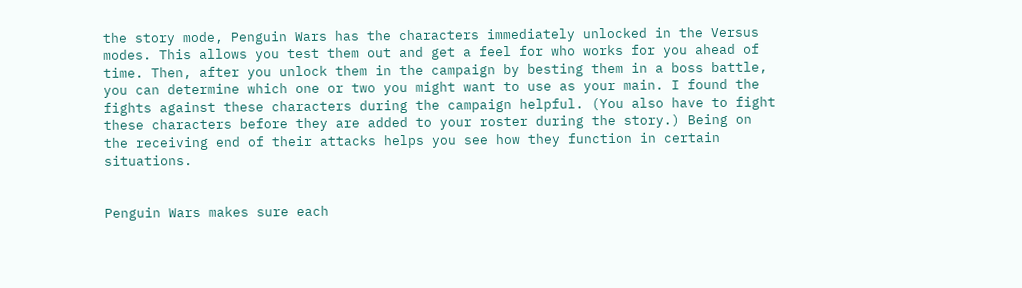the story mode, Penguin Wars has the characters immediately unlocked in the Versus modes. This allows you test them out and get a feel for who works for you ahead of time. Then, after you unlock them in the campaign by besting them in a boss battle, you can determine which one or two you might want to use as your main. I found the fights against these characters during the campaign helpful. (You also have to fight these characters before they are added to your roster during the story.) Being on the receiving end of their attacks helps you see how they function in certain situations.


Penguin Wars makes sure each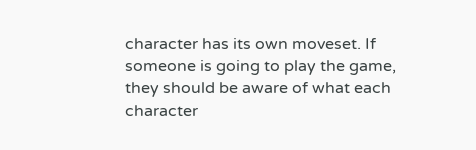character has its own moveset. If someone is going to play the game, they should be aware of what each character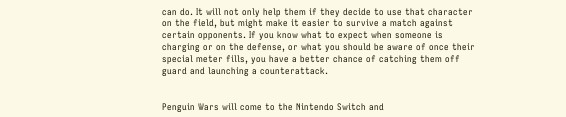can do. It will not only help them if they decide to use that character on the field, but might make it easier to survive a match against certain opponents. If you know what to expect when someone is charging or on the defense, or what you should be aware of once their special meter fills, you have a better chance of catching them off guard and launching a counterattack.


Penguin Wars will come to the Nintendo Switch and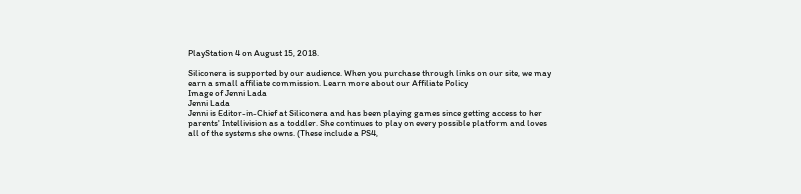PlayStation 4 on August 15, 2018.

Siliconera is supported by our audience. When you purchase through links on our site, we may earn a small affiliate commission. Learn more about our Affiliate Policy
Image of Jenni Lada
Jenni Lada
Jenni is Editor-in-Chief at Siliconera and has been playing games since getting access to her parents' Intellivision as a toddler. She continues to play on every possible platform and loves all of the systems she owns. (These include a PS4,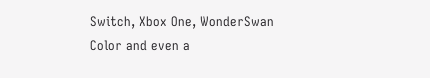Switch, Xbox One, WonderSwan Color and even a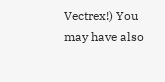Vectrex!) You may have also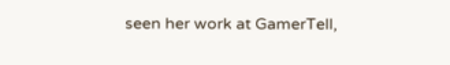seen her work at GamerTell,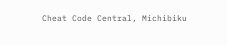Cheat Code Central, Michibiku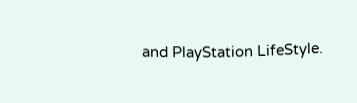and PlayStation LifeStyle.